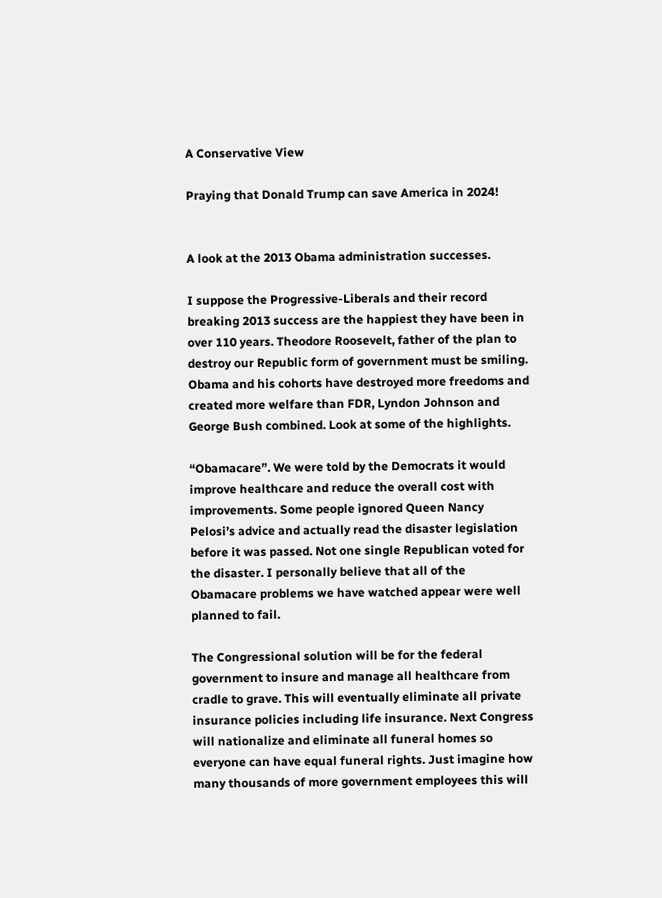A Conservative View

Praying that Donald Trump can save America in 2024!


A look at the 2013 Obama administration successes.

I suppose the Progressive-Liberals and their record breaking 2013 success are the happiest they have been in over 110 years. Theodore Roosevelt, father of the plan to destroy our Republic form of government must be smiling. Obama and his cohorts have destroyed more freedoms and created more welfare than FDR, Lyndon Johnson and George Bush combined. Look at some of the highlights.

“Obamacare”. We were told by the Democrats it would improve healthcare and reduce the overall cost with improvements. Some people ignored Queen Nancy Pelosi’s advice and actually read the disaster legislation before it was passed. Not one single Republican voted for the disaster. I personally believe that all of the Obamacare problems we have watched appear were well planned to fail.

The Congressional solution will be for the federal government to insure and manage all healthcare from cradle to grave. This will eventually eliminate all private insurance policies including life insurance. Next Congress will nationalize and eliminate all funeral homes so everyone can have equal funeral rights. Just imagine how many thousands of more government employees this will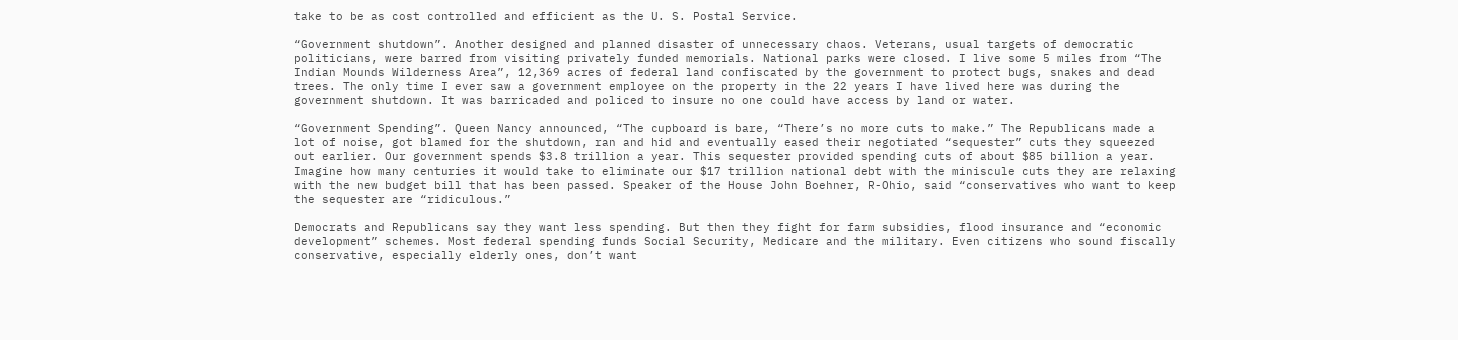take to be as cost controlled and efficient as the U. S. Postal Service.

“Government shutdown”. Another designed and planned disaster of unnecessary chaos. Veterans, usual targets of democratic politicians, were barred from visiting privately funded memorials. National parks were closed. I live some 5 miles from “The Indian Mounds Wilderness Area”, 12,369 acres of federal land confiscated by the government to protect bugs, snakes and dead trees. The only time I ever saw a government employee on the property in the 22 years I have lived here was during the government shutdown. It was barricaded and policed to insure no one could have access by land or water.

“Government Spending”. Queen Nancy announced, “The cupboard is bare, “There’s no more cuts to make.” The Republicans made a lot of noise, got blamed for the shutdown, ran and hid and eventually eased their negotiated “sequester” cuts they squeezed out earlier. Our government spends $3.8 trillion a year. This sequester provided spending cuts of about $85 billion a year. Imagine how many centuries it would take to eliminate our $17 trillion national debt with the miniscule cuts they are relaxing with the new budget bill that has been passed. Speaker of the House John Boehner, R-Ohio, said “conservatives who want to keep the sequester are “ridiculous.”

Democrats and Republicans say they want less spending. But then they fight for farm subsidies, flood insurance and “economic development” schemes. Most federal spending funds Social Security, Medicare and the military. Even citizens who sound fiscally conservative, especially elderly ones, don’t want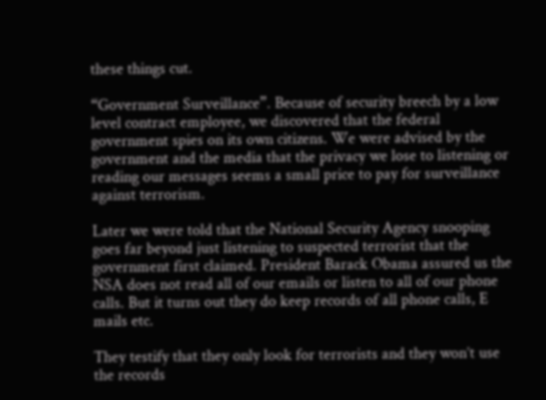these things cut.

“Government Surveillance”. Because of security breech by a low level contract employee, we discovered that the federal government spies on its own citizens. We were advised by the government and the media that the privacy we lose to listening or reading our messages seems a small price to pay for surveillance against terrorism.

Later we were told that the National Security Agency snooping goes far beyond just listening to suspected terrorist that the government first claimed. President Barack Obama assured us the NSA does not read all of our emails or listen to all of our phone calls. But it turns out they do keep records of all phone calls, E mails etc.

They testify that they only look for terrorists and they won’t use the records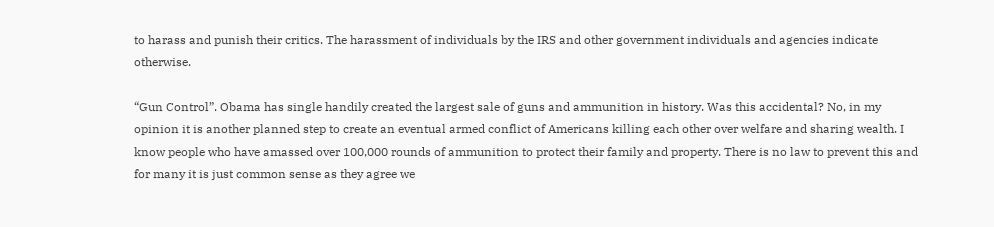to harass and punish their critics. The harassment of individuals by the IRS and other government individuals and agencies indicate otherwise.

“Gun Control”. Obama has single handily created the largest sale of guns and ammunition in history. Was this accidental? No, in my opinion it is another planned step to create an eventual armed conflict of Americans killing each other over welfare and sharing wealth. I know people who have amassed over 100,000 rounds of ammunition to protect their family and property. There is no law to prevent this and for many it is just common sense as they agree we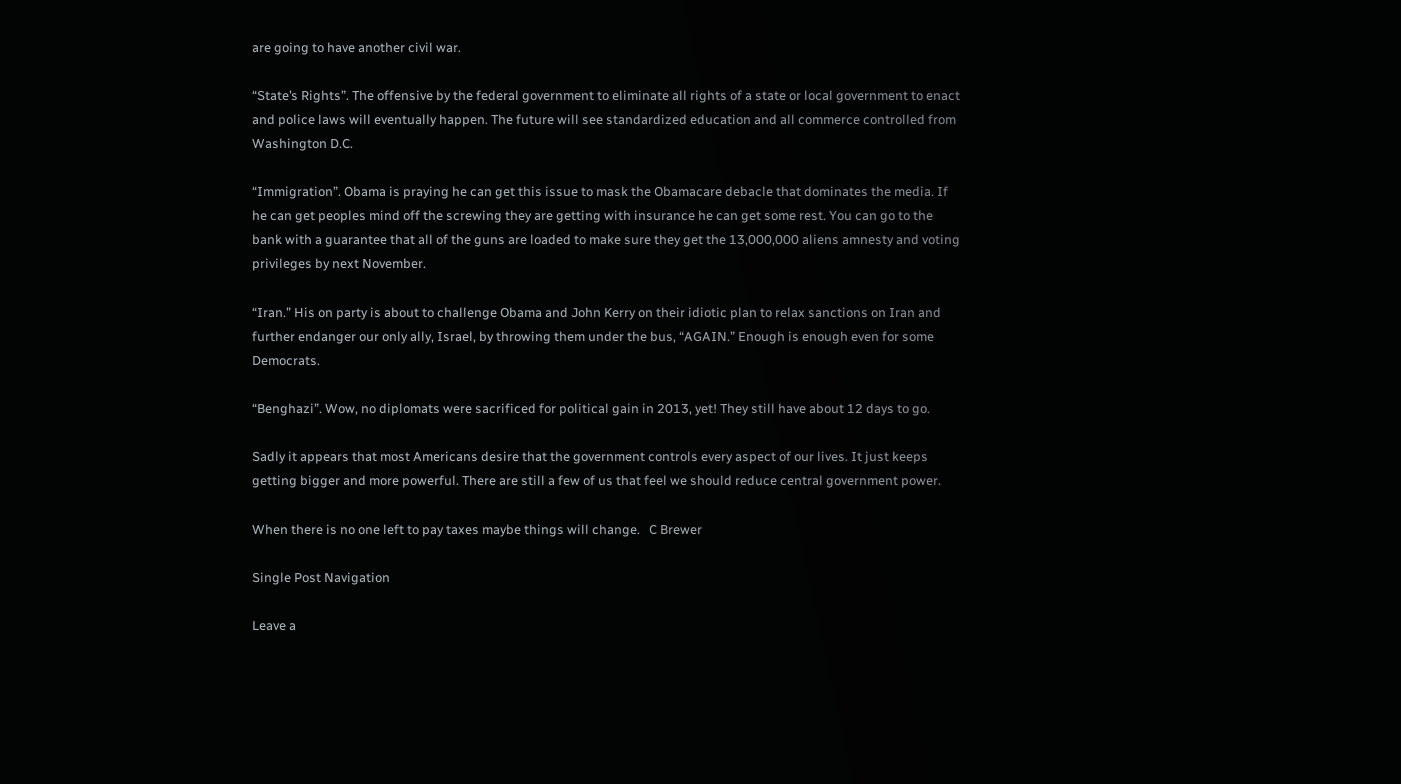are going to have another civil war.

“State’s Rights”. The offensive by the federal government to eliminate all rights of a state or local government to enact and police laws will eventually happen. The future will see standardized education and all commerce controlled from Washington D.C.

“Immigration”. Obama is praying he can get this issue to mask the Obamacare debacle that dominates the media. If he can get peoples mind off the screwing they are getting with insurance he can get some rest. You can go to the bank with a guarantee that all of the guns are loaded to make sure they get the 13,000,000 aliens amnesty and voting privileges by next November.

“Iran.” His on party is about to challenge Obama and John Kerry on their idiotic plan to relax sanctions on Iran and further endanger our only ally, Israel, by throwing them under the bus, “AGAIN.” Enough is enough even for some Democrats.

“Benghazi”. Wow, no diplomats were sacrificed for political gain in 2013, yet! They still have about 12 days to go.

Sadly it appears that most Americans desire that the government controls every aspect of our lives. It just keeps getting bigger and more powerful. There are still a few of us that feel we should reduce central government power.

When there is no one left to pay taxes maybe things will change.   C Brewer

Single Post Navigation

Leave a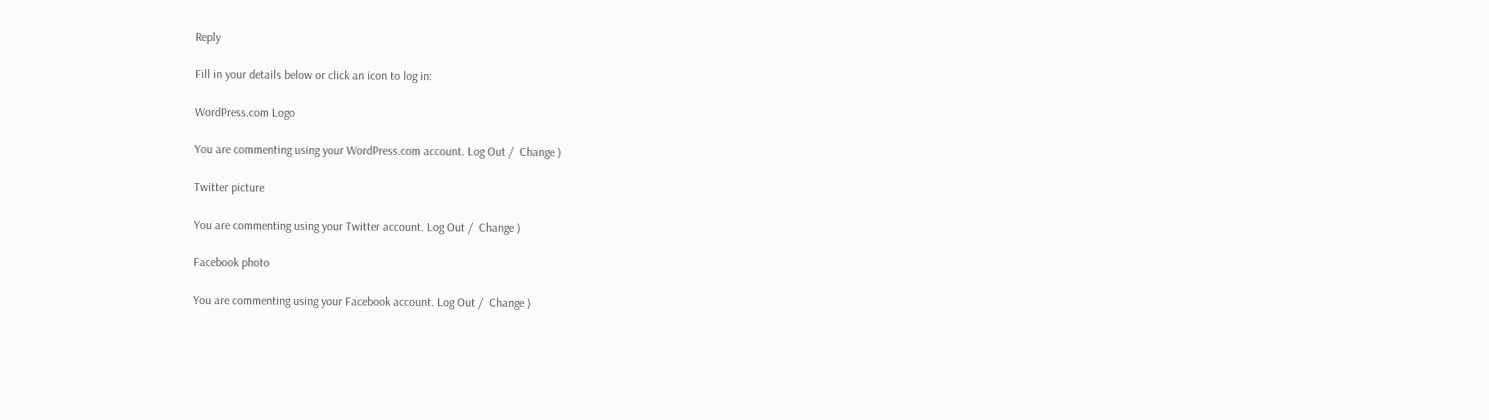Reply

Fill in your details below or click an icon to log in:

WordPress.com Logo

You are commenting using your WordPress.com account. Log Out /  Change )

Twitter picture

You are commenting using your Twitter account. Log Out /  Change )

Facebook photo

You are commenting using your Facebook account. Log Out /  Change )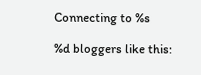Connecting to %s

%d bloggers like this: